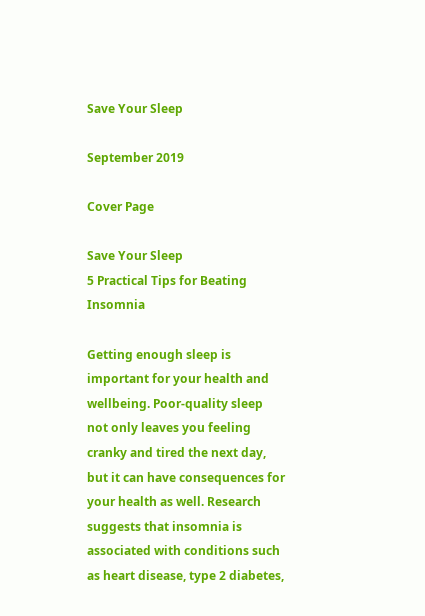Save Your Sleep

September 2019

Cover Page

Save Your Sleep
5 Practical Tips for Beating Insomnia

Getting enough sleep is important for your health and wellbeing. Poor-quality sleep not only leaves you feeling cranky and tired the next day, but it can have consequences for your health as well. Research suggests that insomnia is associated with conditions such as heart disease, type 2 diabetes,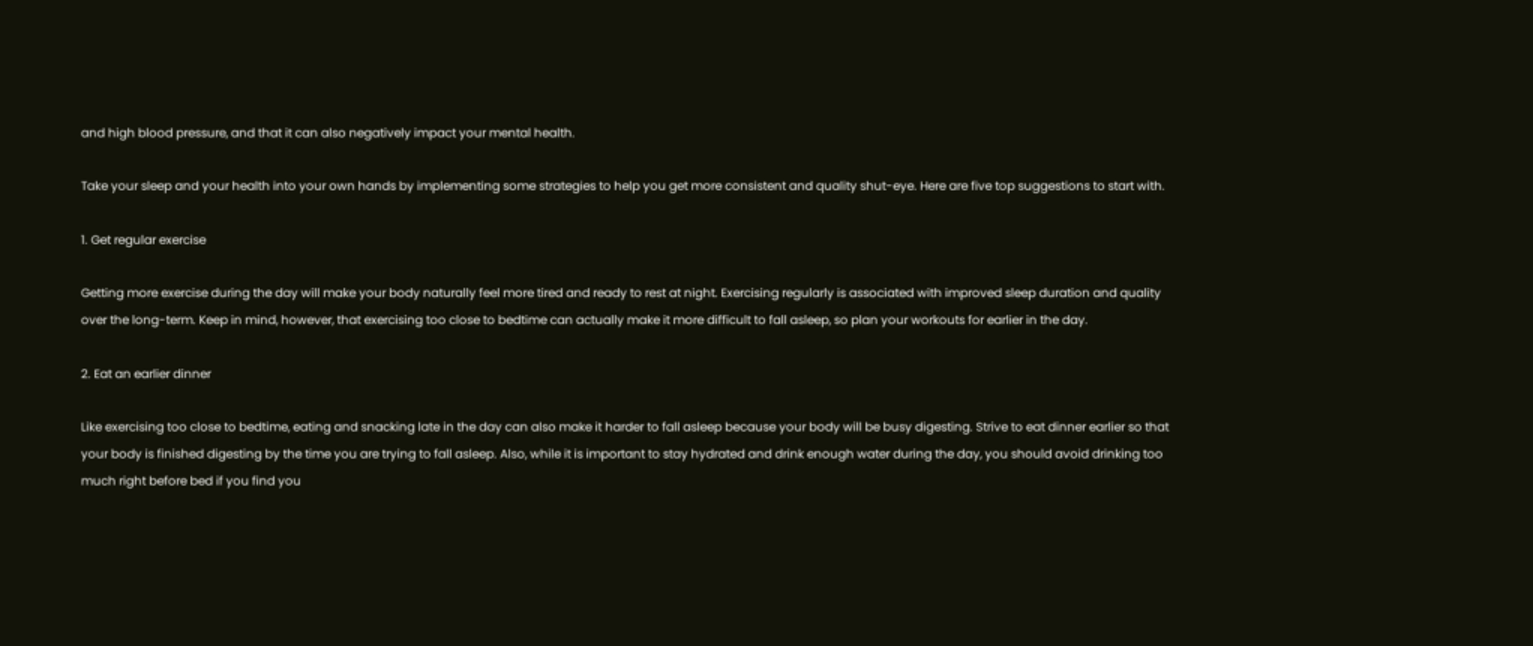and high blood pressure, and that it can also negatively impact your mental health.

Take your sleep and your health into your own hands by implementing some strategies to help you get more consistent and quality shut-eye. Here are five top suggestions to start with.

1. Get regular exercise

Getting more exercise during the day will make your body naturally feel more tired and ready to rest at night. Exercising regularly is associated with improved sleep duration and quality over the long-term. Keep in mind, however, that exercising too close to bedtime can actually make it more difficult to fall asleep, so plan your workouts for earlier in the day.

2. Eat an earlier dinner

Like exercising too close to bedtime, eating and snacking late in the day can also make it harder to fall asleep because your body will be busy digesting. Strive to eat dinner earlier so that your body is finished digesting by the time you are trying to fall asleep. Also, while it is important to stay hydrated and drink enough water during the day, you should avoid drinking too much right before bed if you find you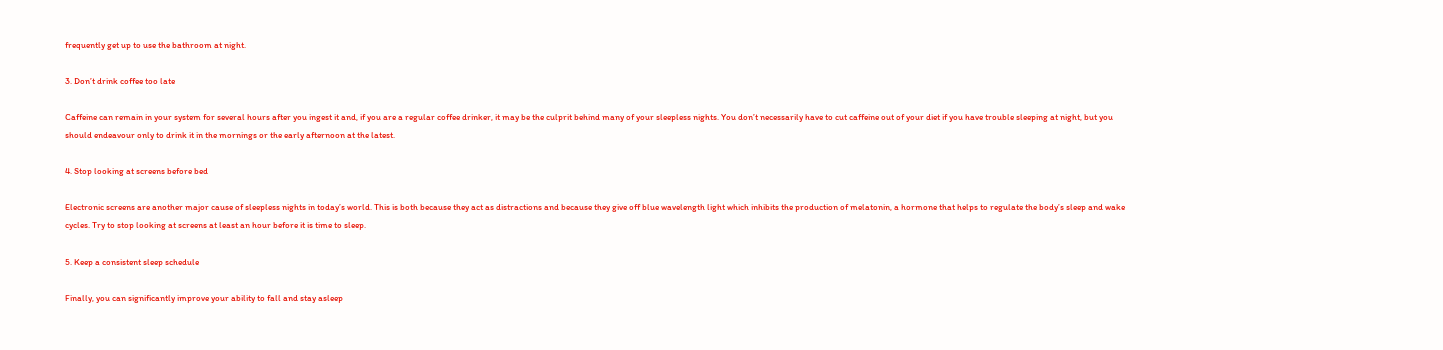frequently get up to use the bathroom at night.

3. Don’t drink coffee too late

Caffeine can remain in your system for several hours after you ingest it and, if you are a regular coffee drinker, it may be the culprit behind many of your sleepless nights. You don’t necessarily have to cut caffeine out of your diet if you have trouble sleeping at night, but you should endeavour only to drink it in the mornings or the early afternoon at the latest.

4. Stop looking at screens before bed

Electronic screens are another major cause of sleepless nights in today’s world. This is both because they act as distractions and because they give off blue wavelength light which inhibits the production of melatonin, a hormone that helps to regulate the body’s sleep and wake cycles. Try to stop looking at screens at least an hour before it is time to sleep.

5. Keep a consistent sleep schedule

Finally, you can significantly improve your ability to fall and stay asleep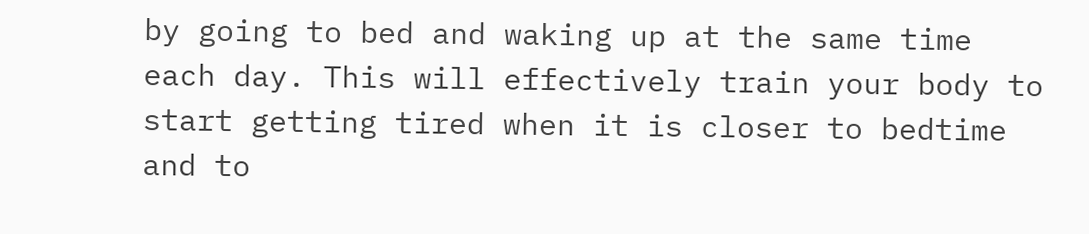by going to bed and waking up at the same time each day. This will effectively train your body to start getting tired when it is closer to bedtime and to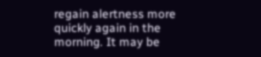regain alertness more quickly again in the morning. It may be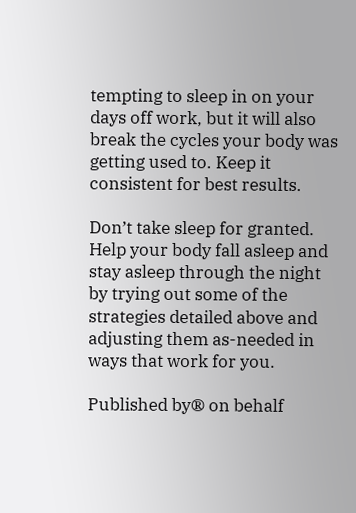tempting to sleep in on your days off work, but it will also break the cycles your body was getting used to. Keep it consistent for best results.

Don’t take sleep for granted. Help your body fall asleep and stay asleep through the night by trying out some of the strategies detailed above and adjusting them as-needed in ways that work for you.

Published by® on behalf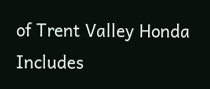of Trent Valley Honda
Includes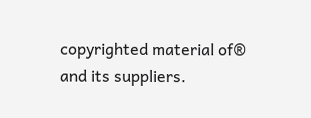copyrighted material of® and its suppliers.